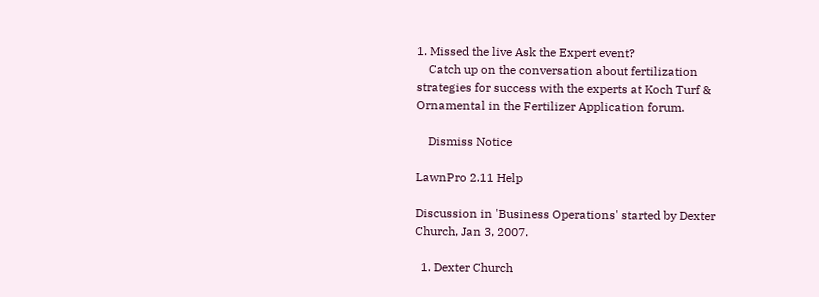1. Missed the live Ask the Expert event?
    Catch up on the conversation about fertilization strategies for success with the experts at Koch Turf & Ornamental in the Fertilizer Application forum.

    Dismiss Notice

LawnPro 2.11 Help

Discussion in 'Business Operations' started by Dexter Church, Jan 3, 2007.

  1. Dexter Church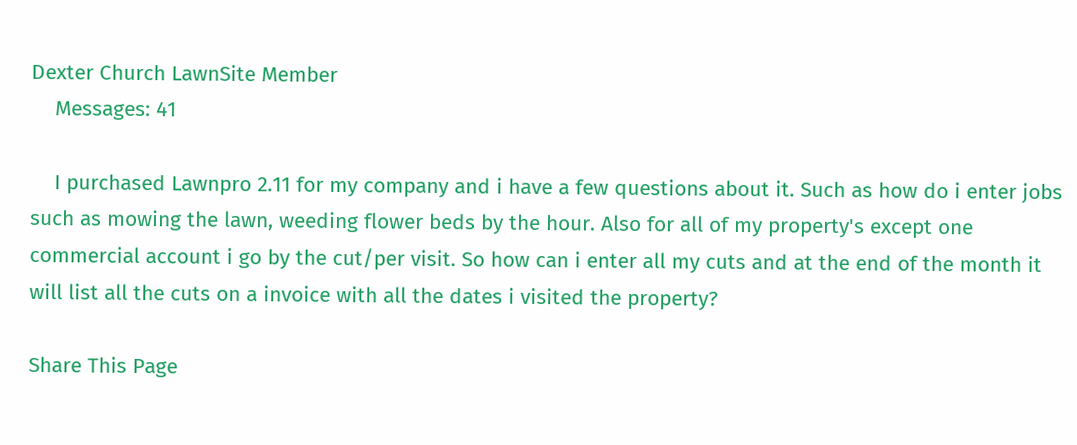Dexter Church LawnSite Member
    Messages: 41

    I purchased Lawnpro 2.11 for my company and i have a few questions about it. Such as how do i enter jobs such as mowing the lawn, weeding flower beds by the hour. Also for all of my property's except one commercial account i go by the cut/per visit. So how can i enter all my cuts and at the end of the month it will list all the cuts on a invoice with all the dates i visited the property?

Share This Page